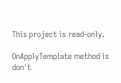This project is read-only.

OnApplyTemplate method is don't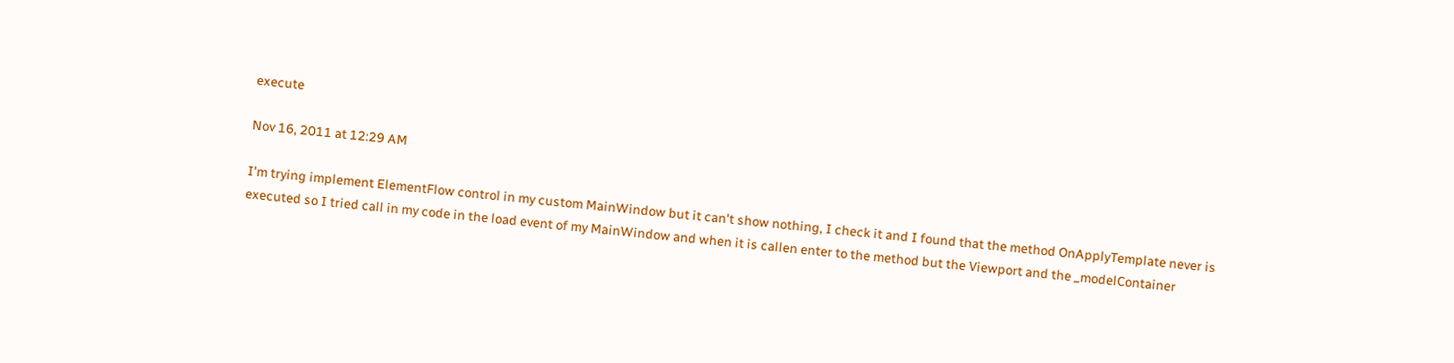execute

Nov 16, 2011 at 12:29 AM

I'm trying implement ElementFlow control in my custom MainWindow but it can't show nothing, I check it and I found that the method OnApplyTemplate never is executed so I tried call in my code in the load event of my MainWindow and when it is callen enter to the method but the Viewport and the _modelContainer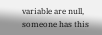variable are null, someone has this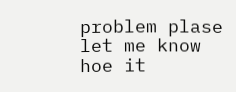problem plase let me know hoe it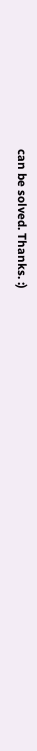can be solved. Thanks. :)